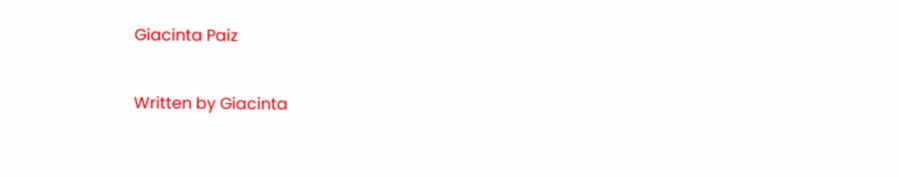Giacinta Paiz

Written by Giacinta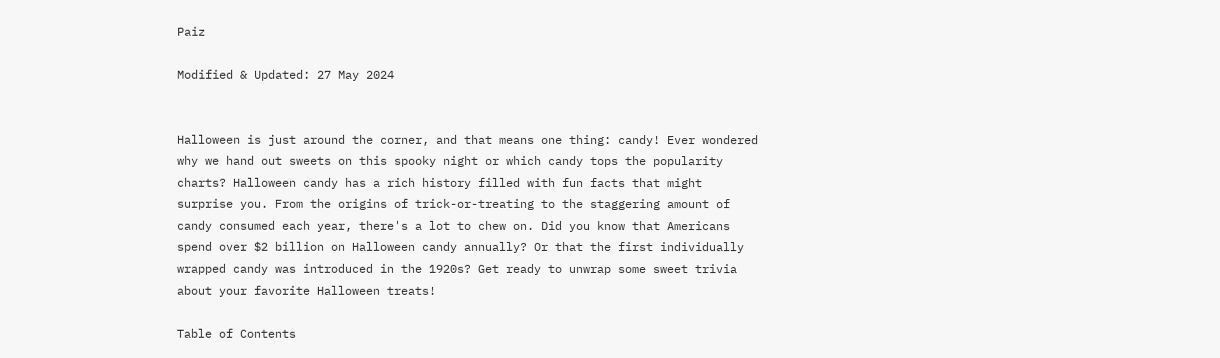Paiz

Modified & Updated: 27 May 2024


Halloween is just around the corner, and that means one thing: candy! Ever wondered why we hand out sweets on this spooky night or which candy tops the popularity charts? Halloween candy has a rich history filled with fun facts that might surprise you. From the origins of trick-or-treating to the staggering amount of candy consumed each year, there's a lot to chew on. Did you know that Americans spend over $2 billion on Halloween candy annually? Or that the first individually wrapped candy was introduced in the 1920s? Get ready to unwrap some sweet trivia about your favorite Halloween treats!

Table of Contents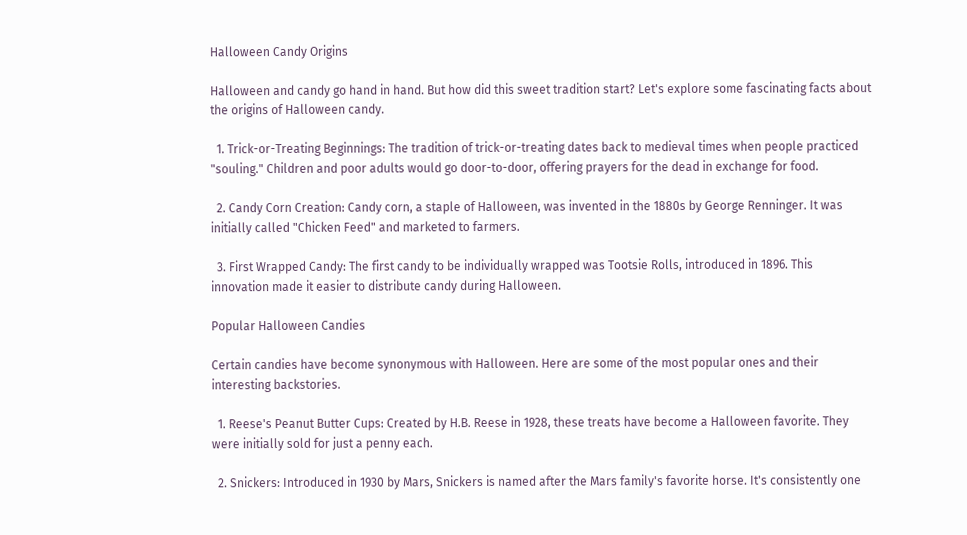Halloween Candy Origins

Halloween and candy go hand in hand. But how did this sweet tradition start? Let's explore some fascinating facts about the origins of Halloween candy.

  1. Trick-or-Treating Beginnings: The tradition of trick-or-treating dates back to medieval times when people practiced "souling." Children and poor adults would go door-to-door, offering prayers for the dead in exchange for food.

  2. Candy Corn Creation: Candy corn, a staple of Halloween, was invented in the 1880s by George Renninger. It was initially called "Chicken Feed" and marketed to farmers.

  3. First Wrapped Candy: The first candy to be individually wrapped was Tootsie Rolls, introduced in 1896. This innovation made it easier to distribute candy during Halloween.

Popular Halloween Candies

Certain candies have become synonymous with Halloween. Here are some of the most popular ones and their interesting backstories.

  1. Reese's Peanut Butter Cups: Created by H.B. Reese in 1928, these treats have become a Halloween favorite. They were initially sold for just a penny each.

  2. Snickers: Introduced in 1930 by Mars, Snickers is named after the Mars family's favorite horse. It's consistently one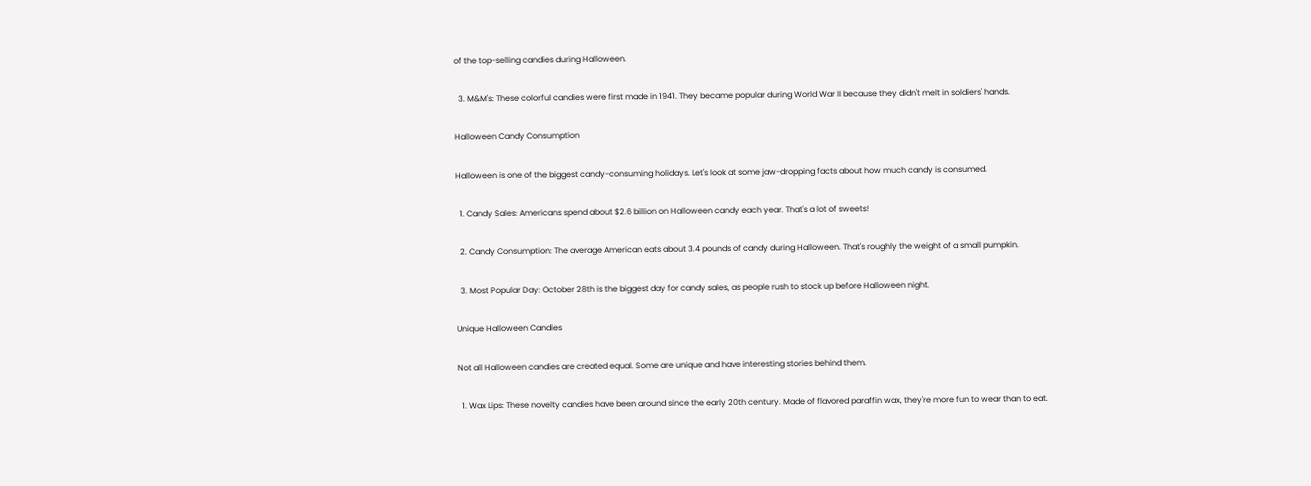of the top-selling candies during Halloween.

  3. M&M's: These colorful candies were first made in 1941. They became popular during World War II because they didn't melt in soldiers' hands.

Halloween Candy Consumption

Halloween is one of the biggest candy-consuming holidays. Let's look at some jaw-dropping facts about how much candy is consumed.

  1. Candy Sales: Americans spend about $2.6 billion on Halloween candy each year. That's a lot of sweets!

  2. Candy Consumption: The average American eats about 3.4 pounds of candy during Halloween. That's roughly the weight of a small pumpkin.

  3. Most Popular Day: October 28th is the biggest day for candy sales, as people rush to stock up before Halloween night.

Unique Halloween Candies

Not all Halloween candies are created equal. Some are unique and have interesting stories behind them.

  1. Wax Lips: These novelty candies have been around since the early 20th century. Made of flavored paraffin wax, they're more fun to wear than to eat.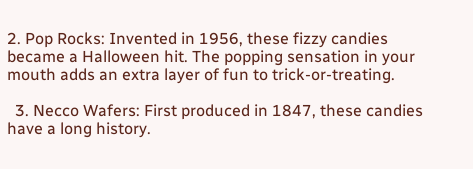2. Pop Rocks: Invented in 1956, these fizzy candies became a Halloween hit. The popping sensation in your mouth adds an extra layer of fun to trick-or-treating.

  3. Necco Wafers: First produced in 1847, these candies have a long history.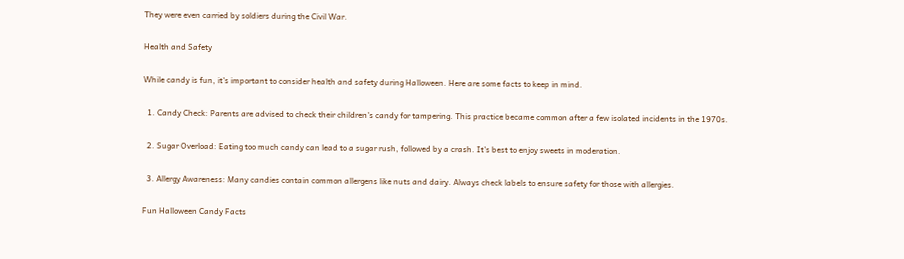They were even carried by soldiers during the Civil War.

Health and Safety

While candy is fun, it's important to consider health and safety during Halloween. Here are some facts to keep in mind.

  1. Candy Check: Parents are advised to check their children's candy for tampering. This practice became common after a few isolated incidents in the 1970s.

  2. Sugar Overload: Eating too much candy can lead to a sugar rush, followed by a crash. It's best to enjoy sweets in moderation.

  3. Allergy Awareness: Many candies contain common allergens like nuts and dairy. Always check labels to ensure safety for those with allergies.

Fun Halloween Candy Facts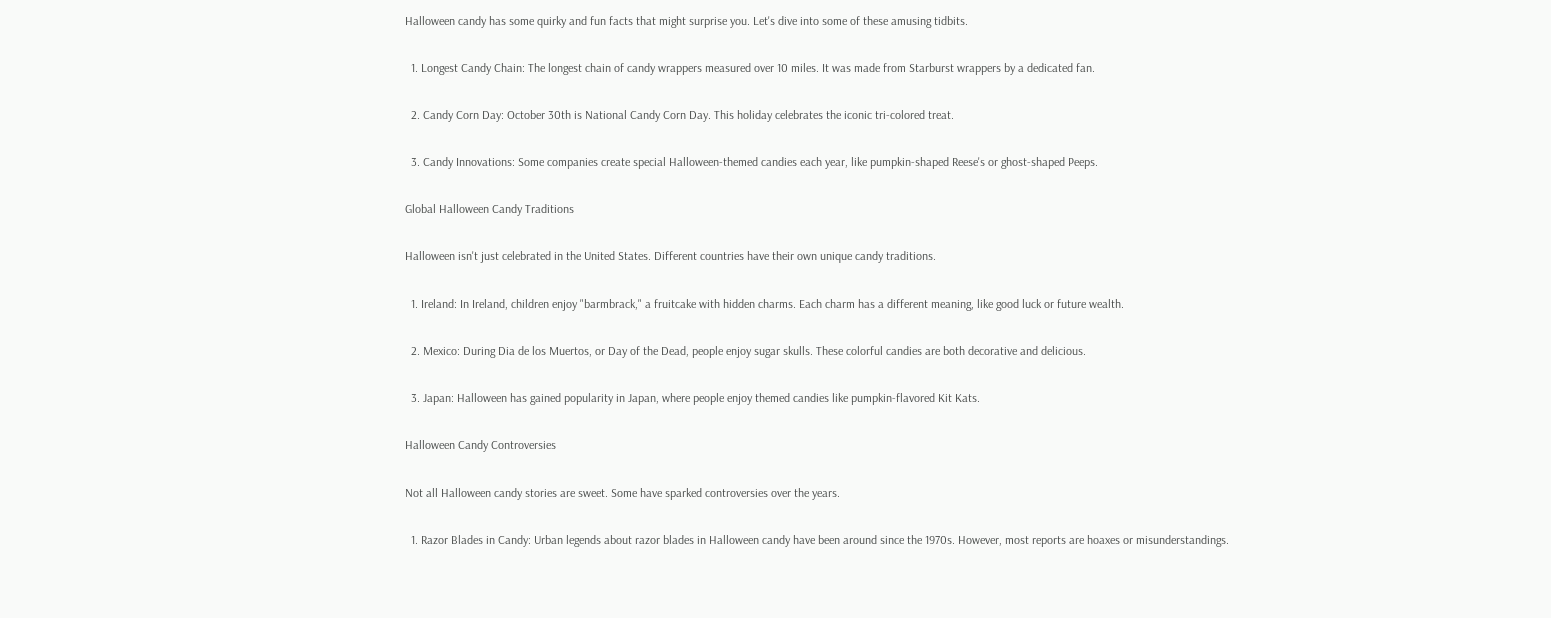Halloween candy has some quirky and fun facts that might surprise you. Let's dive into some of these amusing tidbits.

  1. Longest Candy Chain: The longest chain of candy wrappers measured over 10 miles. It was made from Starburst wrappers by a dedicated fan.

  2. Candy Corn Day: October 30th is National Candy Corn Day. This holiday celebrates the iconic tri-colored treat.

  3. Candy Innovations: Some companies create special Halloween-themed candies each year, like pumpkin-shaped Reese's or ghost-shaped Peeps.

Global Halloween Candy Traditions

Halloween isn't just celebrated in the United States. Different countries have their own unique candy traditions.

  1. Ireland: In Ireland, children enjoy "barmbrack," a fruitcake with hidden charms. Each charm has a different meaning, like good luck or future wealth.

  2. Mexico: During Dia de los Muertos, or Day of the Dead, people enjoy sugar skulls. These colorful candies are both decorative and delicious.

  3. Japan: Halloween has gained popularity in Japan, where people enjoy themed candies like pumpkin-flavored Kit Kats.

Halloween Candy Controversies

Not all Halloween candy stories are sweet. Some have sparked controversies over the years.

  1. Razor Blades in Candy: Urban legends about razor blades in Halloween candy have been around since the 1970s. However, most reports are hoaxes or misunderstandings.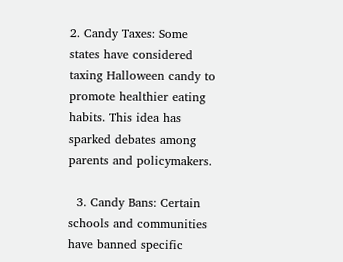2. Candy Taxes: Some states have considered taxing Halloween candy to promote healthier eating habits. This idea has sparked debates among parents and policymakers.

  3. Candy Bans: Certain schools and communities have banned specific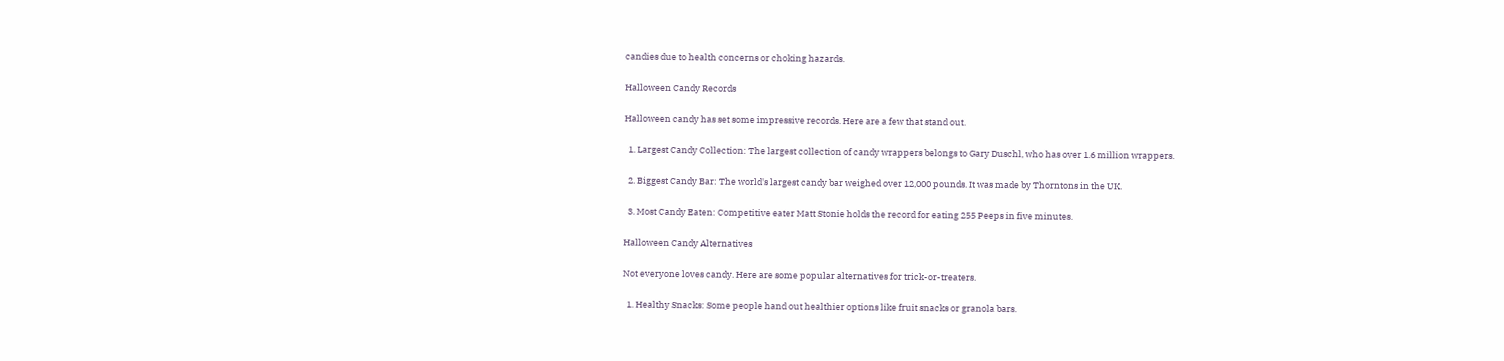candies due to health concerns or choking hazards.

Halloween Candy Records

Halloween candy has set some impressive records. Here are a few that stand out.

  1. Largest Candy Collection: The largest collection of candy wrappers belongs to Gary Duschl, who has over 1.6 million wrappers.

  2. Biggest Candy Bar: The world's largest candy bar weighed over 12,000 pounds. It was made by Thorntons in the UK.

  3. Most Candy Eaten: Competitive eater Matt Stonie holds the record for eating 255 Peeps in five minutes.

Halloween Candy Alternatives

Not everyone loves candy. Here are some popular alternatives for trick-or-treaters.

  1. Healthy Snacks: Some people hand out healthier options like fruit snacks or granola bars.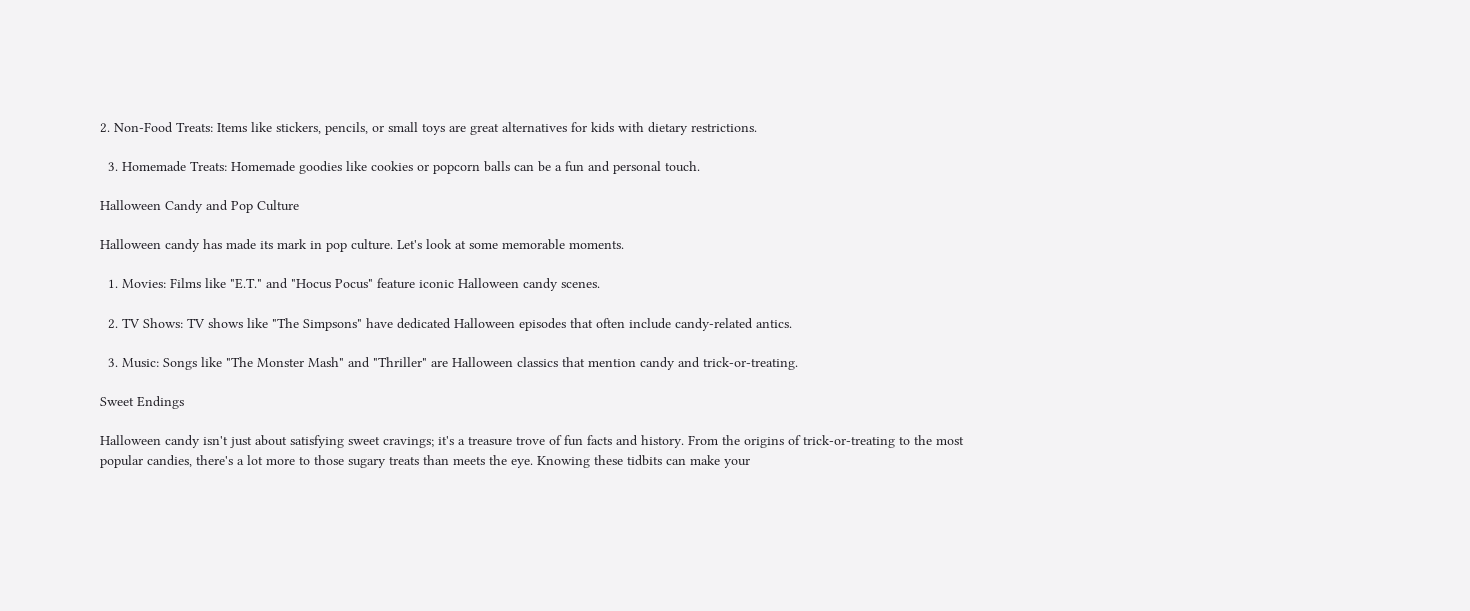2. Non-Food Treats: Items like stickers, pencils, or small toys are great alternatives for kids with dietary restrictions.

  3. Homemade Treats: Homemade goodies like cookies or popcorn balls can be a fun and personal touch.

Halloween Candy and Pop Culture

Halloween candy has made its mark in pop culture. Let's look at some memorable moments.

  1. Movies: Films like "E.T." and "Hocus Pocus" feature iconic Halloween candy scenes.

  2. TV Shows: TV shows like "The Simpsons" have dedicated Halloween episodes that often include candy-related antics.

  3. Music: Songs like "The Monster Mash" and "Thriller" are Halloween classics that mention candy and trick-or-treating.

Sweet Endings

Halloween candy isn't just about satisfying sweet cravings; it's a treasure trove of fun facts and history. From the origins of trick-or-treating to the most popular candies, there's a lot more to those sugary treats than meets the eye. Knowing these tidbits can make your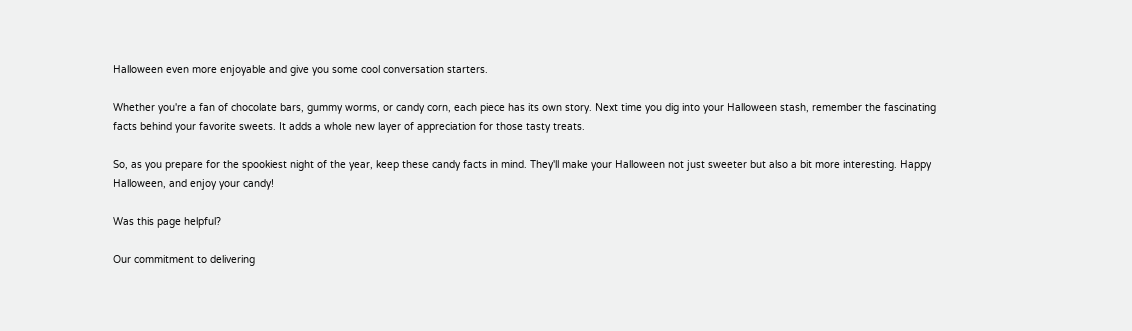Halloween even more enjoyable and give you some cool conversation starters.

Whether you're a fan of chocolate bars, gummy worms, or candy corn, each piece has its own story. Next time you dig into your Halloween stash, remember the fascinating facts behind your favorite sweets. It adds a whole new layer of appreciation for those tasty treats.

So, as you prepare for the spookiest night of the year, keep these candy facts in mind. They'll make your Halloween not just sweeter but also a bit more interesting. Happy Halloween, and enjoy your candy!

Was this page helpful?

Our commitment to delivering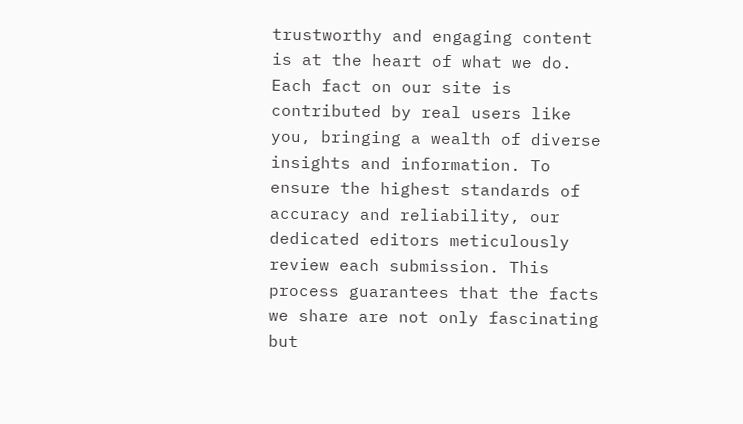trustworthy and engaging content is at the heart of what we do. Each fact on our site is contributed by real users like you, bringing a wealth of diverse insights and information. To ensure the highest standards of accuracy and reliability, our dedicated editors meticulously review each submission. This process guarantees that the facts we share are not only fascinating but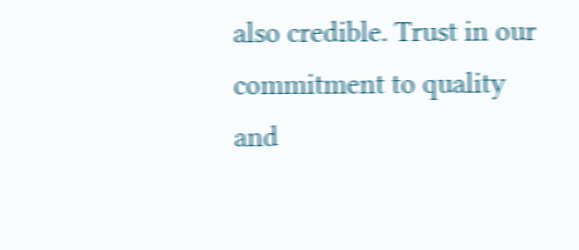also credible. Trust in our commitment to quality and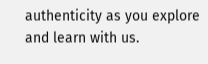authenticity as you explore and learn with us.